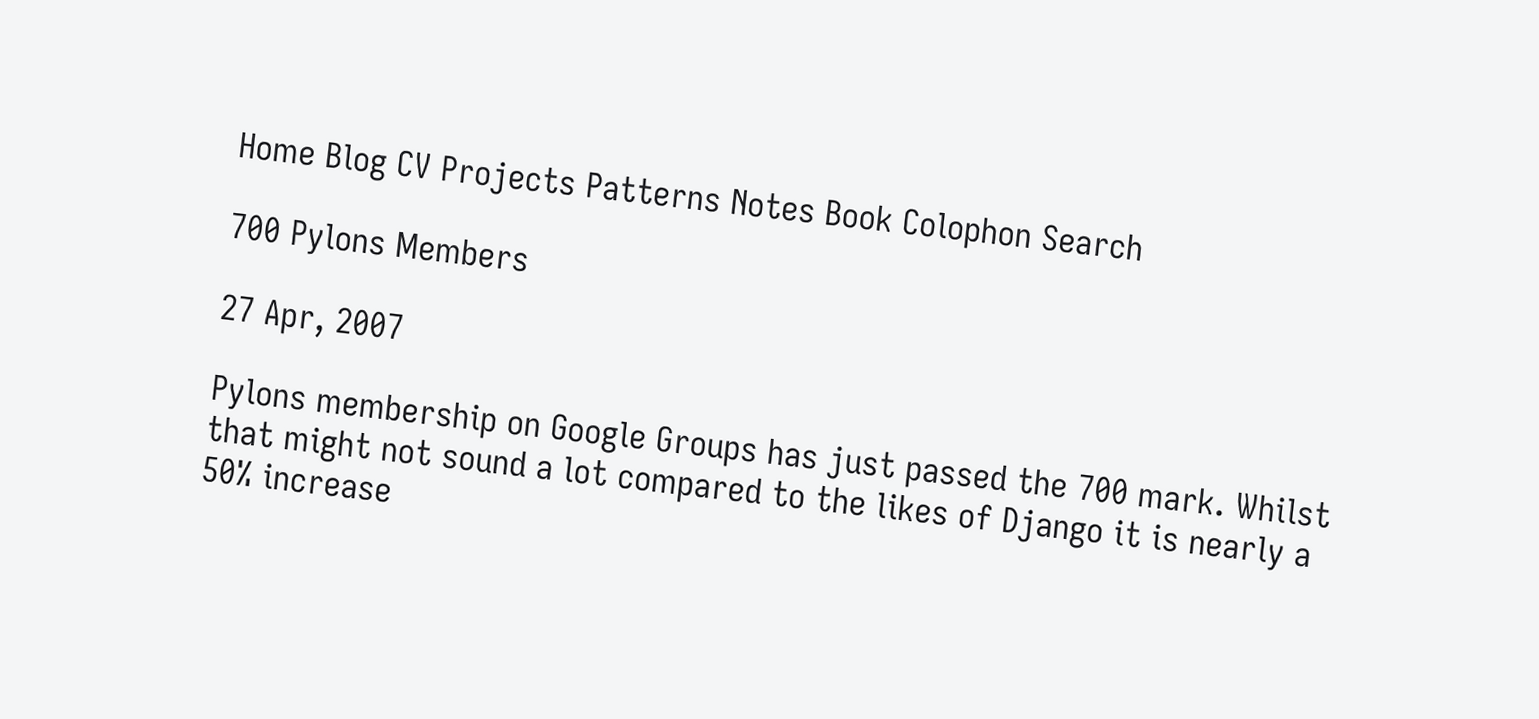Home Blog CV Projects Patterns Notes Book Colophon Search

700 Pylons Members

27 Apr, 2007

Pylons membership on Google Groups has just passed the 700 mark. Whilst that might not sound a lot compared to the likes of Django it is nearly a 50% increase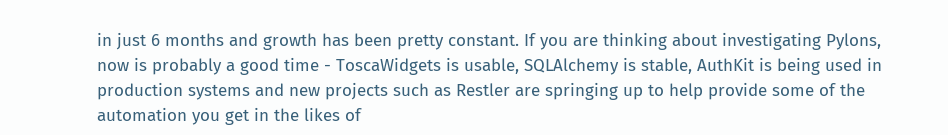in just 6 months and growth has been pretty constant. If you are thinking about investigating Pylons, now is probably a good time - ToscaWidgets is usable, SQLAlchemy is stable, AuthKit is being used in production systems and new projects such as Restler are springing up to help provide some of the automation you get in the likes of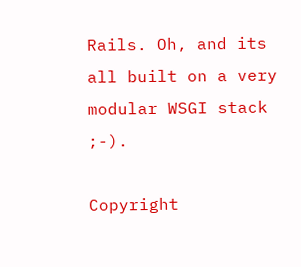Rails. Oh, and its all built on a very modular WSGI stack ;-).

Copyright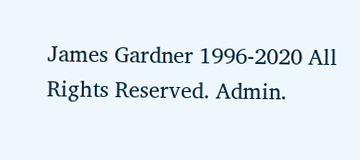James Gardner 1996-2020 All Rights Reserved. Admin.